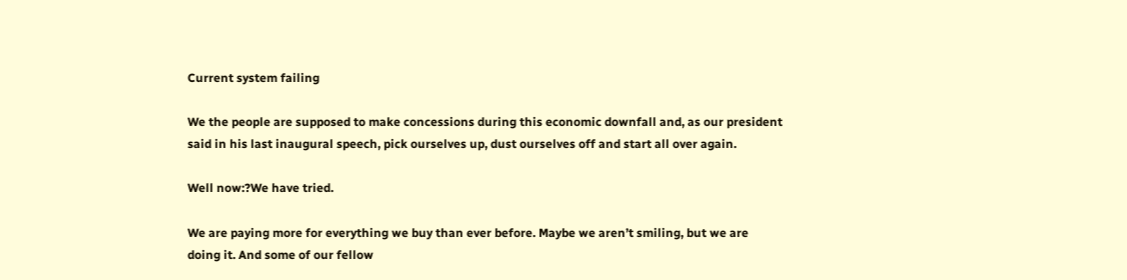Current system failing

We the people are supposed to make concessions during this economic downfall and, as our president said in his last inaugural speech, pick ourselves up, dust ourselves off and start all over again.

Well now:?We have tried.

We are paying more for everything we buy than ever before. Maybe we aren’t smiling, but we are doing it. And some of our fellow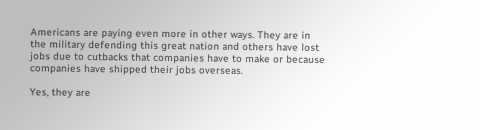Americans are paying even more in other ways. They are in the military defending this great nation and others have lost jobs due to cutbacks that companies have to make or because companies have shipped their jobs overseas.

Yes, they are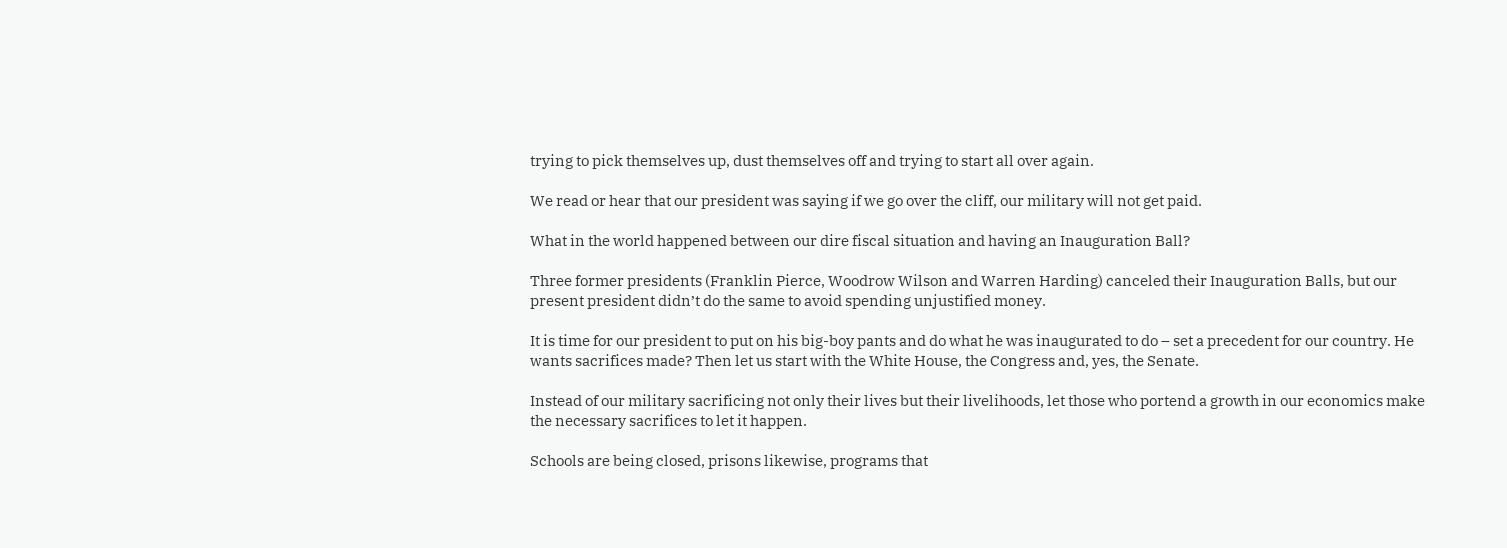trying to pick themselves up, dust themselves off and trying to start all over again.

We read or hear that our president was saying if we go over the cliff, our military will not get paid.

What in the world happened between our dire fiscal situation and having an Inauguration Ball?

Three former presidents (Franklin Pierce, Woodrow Wilson and Warren Harding) canceled their Inauguration Balls, but our present president didn’t do the same to avoid spending unjustified money.

It is time for our president to put on his big-boy pants and do what he was inaugurated to do – set a precedent for our country. He wants sacrifices made? Then let us start with the White House, the Congress and, yes, the Senate.

Instead of our military sacrificing not only their lives but their livelihoods, let those who portend a growth in our economics make the necessary sacrifices to let it happen.

Schools are being closed, prisons likewise, programs that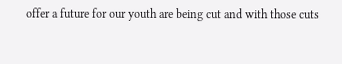offer a future for our youth are being cut and with those cuts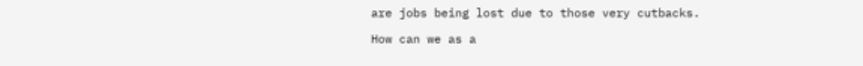are jobs being lost due to those very cutbacks.

How can we as a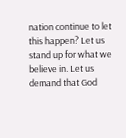nation continue to let this happen? Let us stand up for what we believe in. Let us demand that God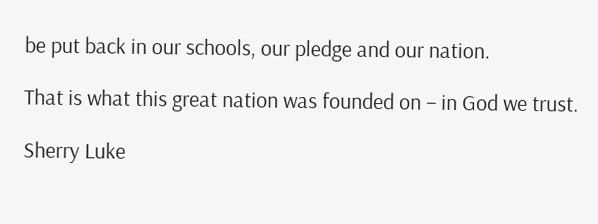be put back in our schools, our pledge and our nation.

That is what this great nation was founded on – in God we trust.

Sherry Luke